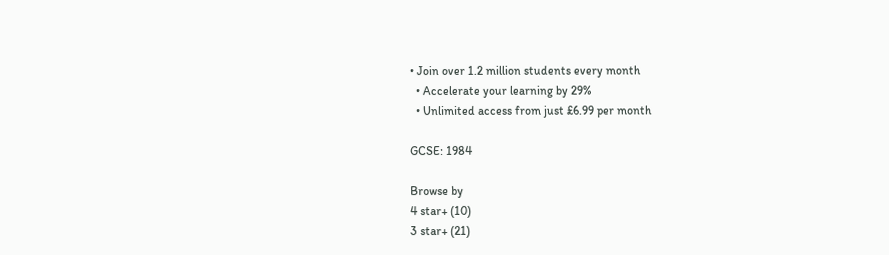• Join over 1.2 million students every month
  • Accelerate your learning by 29%
  • Unlimited access from just £6.99 per month

GCSE: 1984

Browse by
4 star+ (10)
3 star+ (21)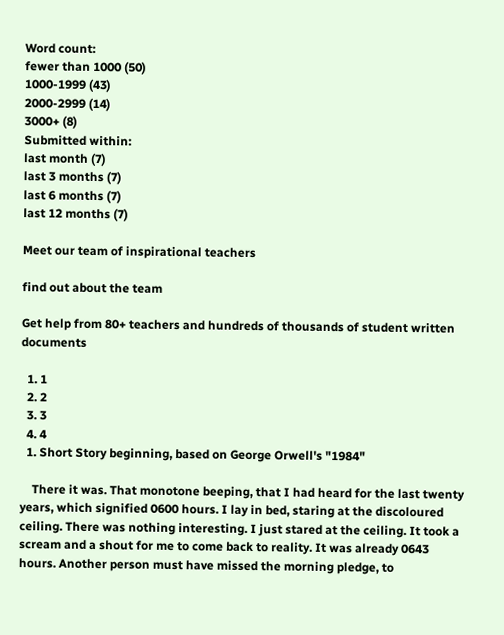Word count:
fewer than 1000 (50)
1000-1999 (43)
2000-2999 (14)
3000+ (8)
Submitted within:
last month (7)
last 3 months (7)
last 6 months (7)
last 12 months (7)

Meet our team of inspirational teachers

find out about the team

Get help from 80+ teachers and hundreds of thousands of student written documents

  1. 1
  2. 2
  3. 3
  4. 4
  1. Short Story beginning, based on George Orwell's "1984"

    There it was. That monotone beeping, that I had heard for the last twenty years, which signified 0600 hours. I lay in bed, staring at the discoloured ceiling. There was nothing interesting. I just stared at the ceiling. It took a scream and a shout for me to come back to reality. It was already 0643 hours. Another person must have missed the morning pledge, to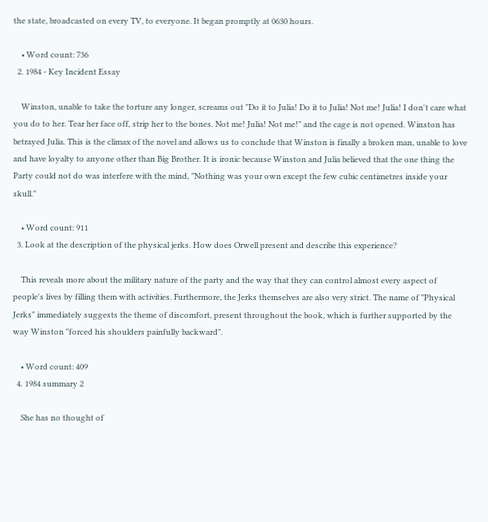the state, broadcasted on every TV, to everyone. It began promptly at 0630 hours.

    • Word count: 736
  2. 1984 - Key Incident Essay

    Winston, unable to take the torture any longer, screams out "Do it to Julia! Do it to Julia! Not me! Julia! I don't care what you do to her. Tear her face off, strip her to the bones. Not me! Julia! Not me!" and the cage is not opened. Winston has betrayed Julia. This is the climax of the novel and allows us to conclude that Winston is finally a broken man, unable to love and have loyalty to anyone other than Big Brother. It is ironic because Winston and Julia believed that the one thing the Party could not do was interfere with the mind, "Nothing was your own except the few cubic centimetres inside your skull."

    • Word count: 911
  3. Look at the description of the physical jerks. How does Orwell present and describe this experience?

    This reveals more about the military nature of the party and the way that they can control almost every aspect of people's lives by filling them with activities. Furthermore, the Jerks themselves are also very strict. The name of "Physical Jerks" immediately suggests the theme of discomfort, present throughout the book, which is further supported by the way Winston "forced his shoulders painfully backward".

    • Word count: 409
  4. 1984 summary 2

    She has no thought of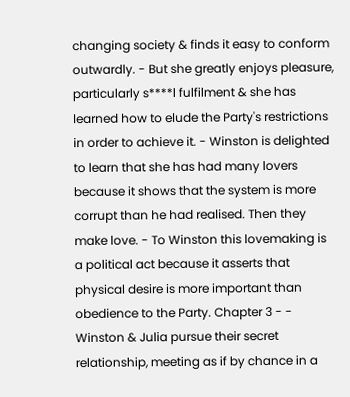changing society & finds it easy to conform outwardly. - But she greatly enjoys pleasure, particularly s****l fulfilment & she has learned how to elude the Party's restrictions in order to achieve it. - Winston is delighted to learn that she has had many lovers because it shows that the system is more corrupt than he had realised. Then they make love. - To Winston this lovemaking is a political act because it asserts that physical desire is more important than obedience to the Party. Chapter 3 - - Winston & Julia pursue their secret relationship, meeting as if by chance in a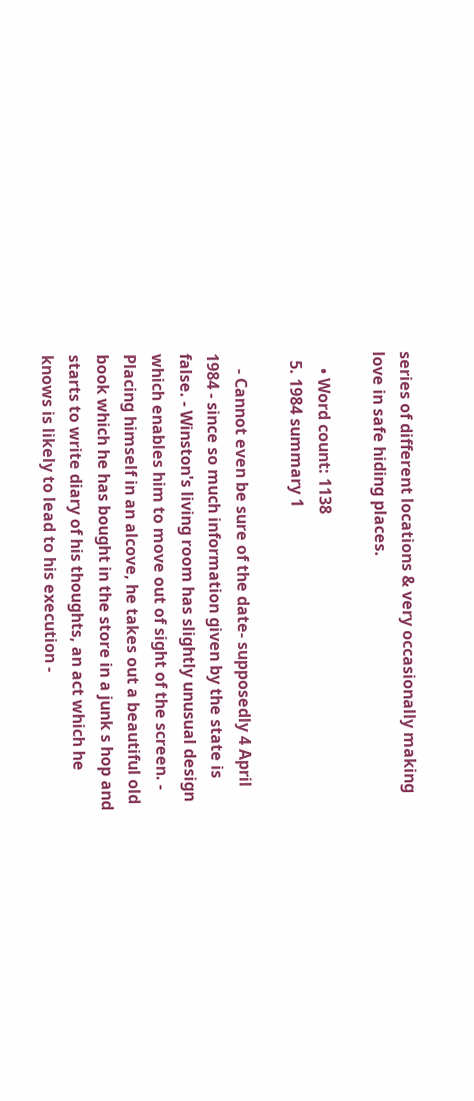series of different locations & very occasionally making love in safe hiding places.

    • Word count: 1138
  5. 1984 summary 1

    - Cannot even be sure of the date- supposedly 4 April 1984 - since so much information given by the state is false. - Winston's living room has slightly unusual design which enables him to move out of sight of the screen. - Placing himself in an alcove, he takes out a beautiful old book which he has bought in the store in a junk s hop and starts to write diary of his thoughts, an act which he knows is likely to lead to his execution -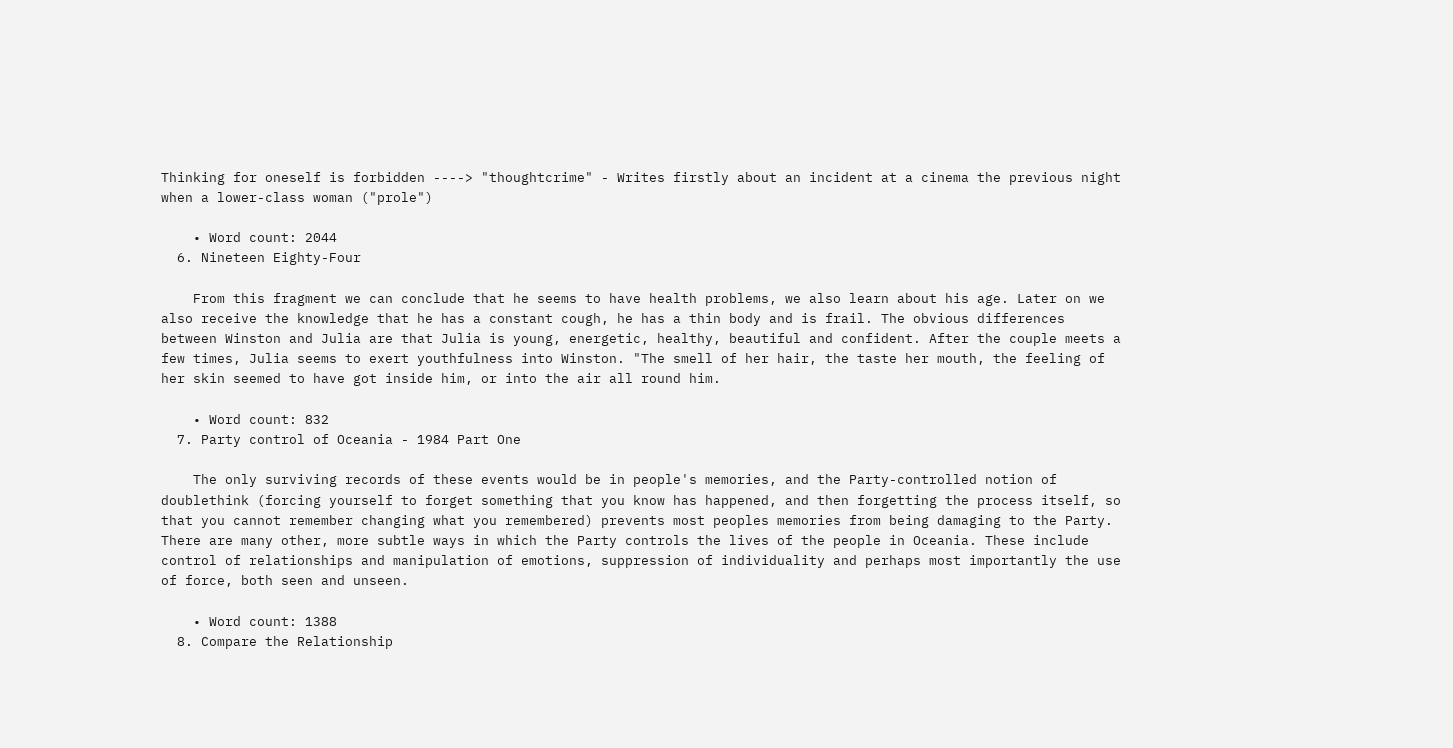Thinking for oneself is forbidden ----> "thoughtcrime" - Writes firstly about an incident at a cinema the previous night when a lower-class woman ("prole")

    • Word count: 2044
  6. Nineteen Eighty-Four

    From this fragment we can conclude that he seems to have health problems, we also learn about his age. Later on we also receive the knowledge that he has a constant cough, he has a thin body and is frail. The obvious differences between Winston and Julia are that Julia is young, energetic, healthy, beautiful and confident. After the couple meets a few times, Julia seems to exert youthfulness into Winston. "The smell of her hair, the taste her mouth, the feeling of her skin seemed to have got inside him, or into the air all round him.

    • Word count: 832
  7. Party control of Oceania - 1984 Part One

    The only surviving records of these events would be in people's memories, and the Party-controlled notion of doublethink (forcing yourself to forget something that you know has happened, and then forgetting the process itself, so that you cannot remember changing what you remembered) prevents most peoples memories from being damaging to the Party. There are many other, more subtle ways in which the Party controls the lives of the people in Oceania. These include control of relationships and manipulation of emotions, suppression of individuality and perhaps most importantly the use of force, both seen and unseen.

    • Word count: 1388
  8. Compare the Relationship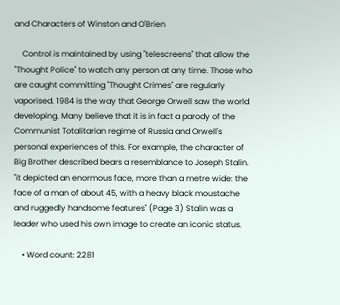and Characters of Winston and O'Brien

    Control is maintained by using "telescreens" that allow the "Thought Police" to watch any person at any time. Those who are caught committing "Thought Crimes" are regularly vaporised. 1984 is the way that George Orwell saw the world developing. Many believe that it is in fact a parody of the Communist Totalitarian regime of Russia and Orwell's personal experiences of this. For example, the character of Big Brother described bears a resemblance to Joseph Stalin. "it depicted an enormous face, more than a metre wide: the face of a man of about 45, with a heavy black moustache and ruggedly handsome features" (Page 3) Stalin was a leader who used his own image to create an iconic status.

    • Word count: 2281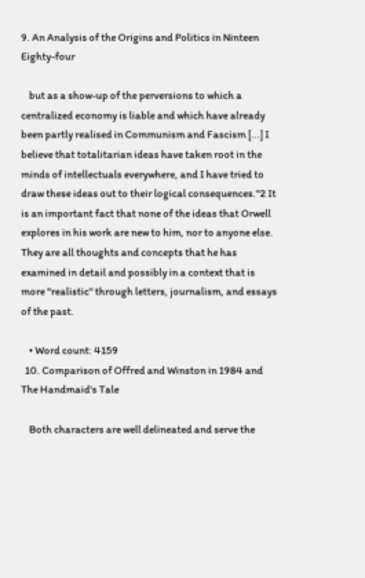9. An Analysis of the Origins and Politics in Ninteen Eighty-four

    but as a show-up of the perversions to which a centralized economy is liable and which have already been partly realised in Communism and Fascism [...] I believe that totalitarian ideas have taken root in the minds of intellectuals everywhere, and I have tried to draw these ideas out to their logical consequences."2 It is an important fact that none of the ideas that Orwell explores in his work are new to him, nor to anyone else. They are all thoughts and concepts that he has examined in detail and possibly in a context that is more "realistic" through letters, journalism, and essays of the past.

    • Word count: 4159
  10. Comparison of Offred and Winston in 1984 and The Handmaid's Tale

    Both characters are well delineated and serve the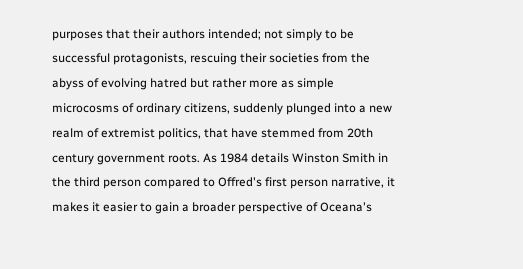purposes that their authors intended; not simply to be successful protagonists, rescuing their societies from the abyss of evolving hatred but rather more as simple microcosms of ordinary citizens, suddenly plunged into a new realm of extremist politics, that have stemmed from 20th century government roots. As 1984 details Winston Smith in the third person compared to Offred's first person narrative, it makes it easier to gain a broader perspective of Oceana's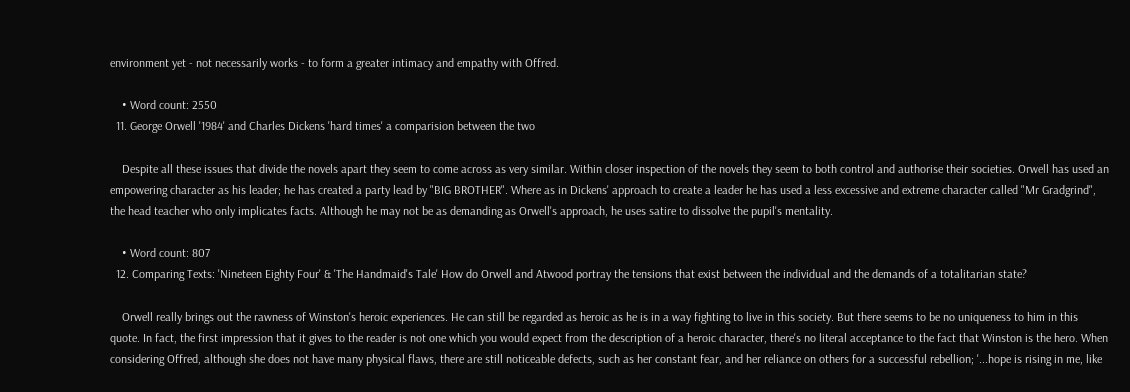environment yet - not necessarily works - to form a greater intimacy and empathy with Offred.

    • Word count: 2550
  11. George Orwell '1984' and Charles Dickens 'hard times' a comparision between the two

    Despite all these issues that divide the novels apart they seem to come across as very similar. Within closer inspection of the novels they seem to both control and authorise their societies. Orwell has used an empowering character as his leader; he has created a party lead by "BIG BROTHER". Where as in Dickens' approach to create a leader he has used a less excessive and extreme character called "Mr Gradgrind", the head teacher who only implicates facts. Although he may not be as demanding as Orwell's approach, he uses satire to dissolve the pupil's mentality.

    • Word count: 807
  12. Comparing Texts: 'Nineteen Eighty Four' & 'The Handmaid's Tale' How do Orwell and Atwood portray the tensions that exist between the individual and the demands of a totalitarian state?

    Orwell really brings out the rawness of Winston's heroic experiences. He can still be regarded as heroic as he is in a way fighting to live in this society. But there seems to be no uniqueness to him in this quote. In fact, the first impression that it gives to the reader is not one which you would expect from the description of a heroic character, there's no literal acceptance to the fact that Winston is the hero. When considering Offred, although she does not have many physical flaws, there are still noticeable defects, such as her constant fear, and her reliance on others for a successful rebellion; '...hope is rising in me, like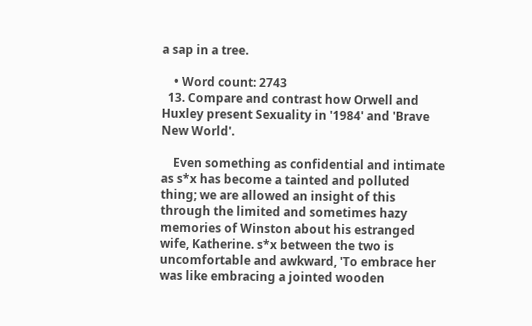a sap in a tree.

    • Word count: 2743
  13. Compare and contrast how Orwell and Huxley present Sexuality in '1984' and 'Brave New World'.

    Even something as confidential and intimate as s*x has become a tainted and polluted thing; we are allowed an insight of this through the limited and sometimes hazy memories of Winston about his estranged wife, Katherine. s*x between the two is uncomfortable and awkward, 'To embrace her was like embracing a jointed wooden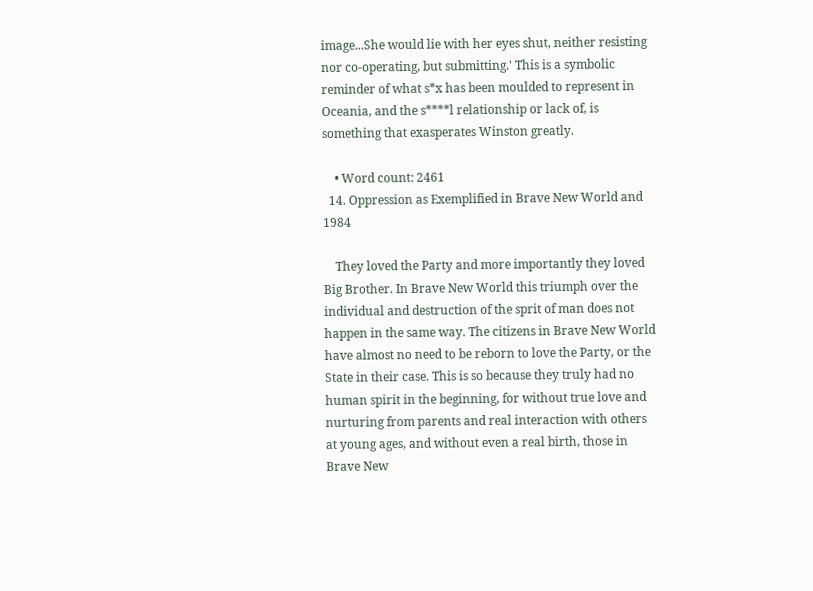image...She would lie with her eyes shut, neither resisting nor co-operating, but submitting.' This is a symbolic reminder of what s*x has been moulded to represent in Oceania, and the s****l relationship or lack of, is something that exasperates Winston greatly.

    • Word count: 2461
  14. Oppression as Exemplified in Brave New World and 1984

    They loved the Party and more importantly they loved Big Brother. In Brave New World this triumph over the individual and destruction of the sprit of man does not happen in the same way. The citizens in Brave New World have almost no need to be reborn to love the Party, or the State in their case. This is so because they truly had no human spirit in the beginning, for without true love and nurturing from parents and real interaction with others at young ages, and without even a real birth, those in Brave New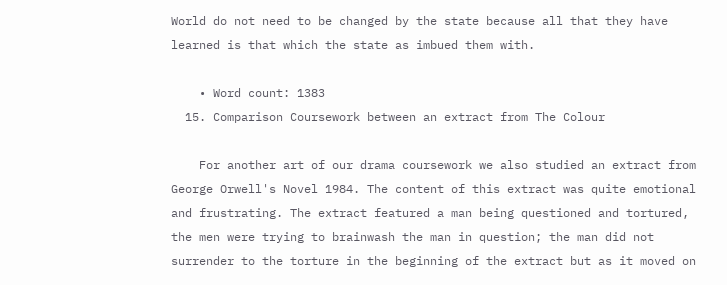World do not need to be changed by the state because all that they have learned is that which the state as imbued them with.

    • Word count: 1383
  15. Comparison Coursework between an extract from The Colour

    For another art of our drama coursework we also studied an extract from George Orwell's Novel 1984. The content of this extract was quite emotional and frustrating. The extract featured a man being questioned and tortured, the men were trying to brainwash the man in question; the man did not surrender to the torture in the beginning of the extract but as it moved on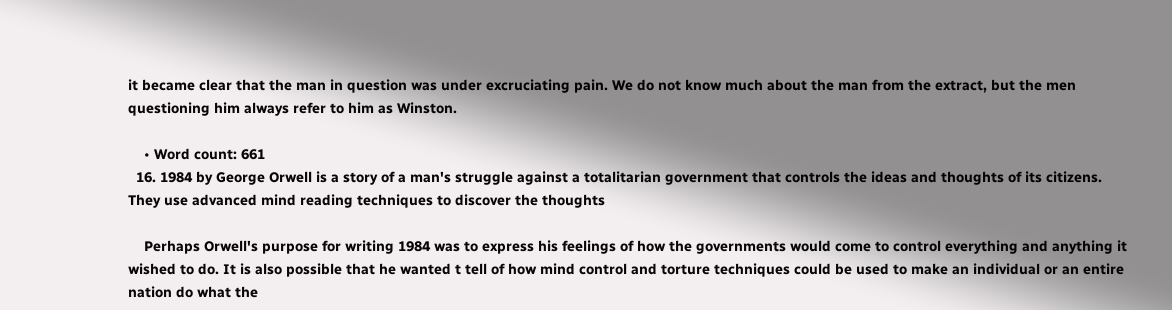it became clear that the man in question was under excruciating pain. We do not know much about the man from the extract, but the men questioning him always refer to him as Winston.

    • Word count: 661
  16. 1984 by George Orwell is a story of a man's struggle against a totalitarian government that controls the ideas and thoughts of its citizens. They use advanced mind reading techniques to discover the thoughts

    Perhaps Orwell's purpose for writing 1984 was to express his feelings of how the governments would come to control everything and anything it wished to do. It is also possible that he wanted t tell of how mind control and torture techniques could be used to make an individual or an entire nation do what the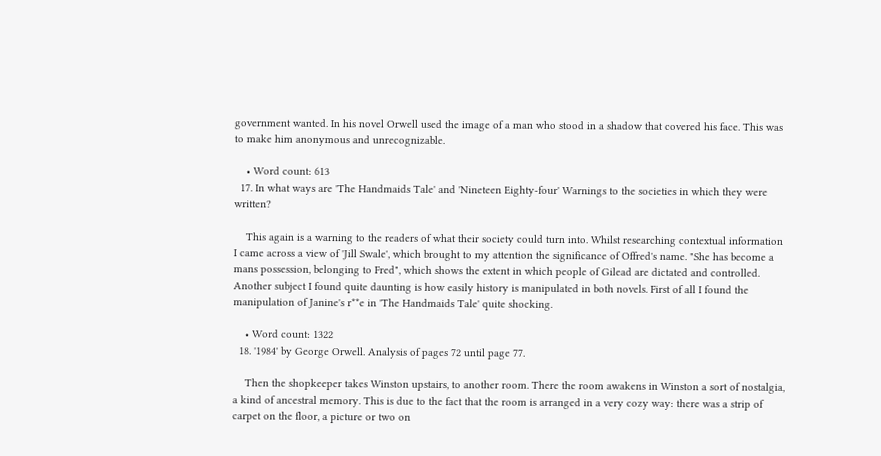government wanted. In his novel Orwell used the image of a man who stood in a shadow that covered his face. This was to make him anonymous and unrecognizable.

    • Word count: 613
  17. In what ways are 'The Handmaids Tale' and 'Nineteen Eighty-four' Warnings to the societies in which they were written?

    This again is a warning to the readers of what their society could turn into. Whilst researching contextual information I came across a view of 'Jill Swale', which brought to my attention the significance of Offred's name. "She has become a mans possession, belonging to Fred", which shows the extent in which people of Gilead are dictated and controlled. Another subject I found quite daunting is how easily history is manipulated in both novels. First of all I found the manipulation of Janine's r**e in 'The Handmaids Tale' quite shocking.

    • Word count: 1322
  18. '1984' by George Orwell. Analysis of pages 72 until page 77.

    Then the shopkeeper takes Winston upstairs, to another room. There the room awakens in Winston a sort of nostalgia, a kind of ancestral memory. This is due to the fact that the room is arranged in a very cozy way: there was a strip of carpet on the floor, a picture or two on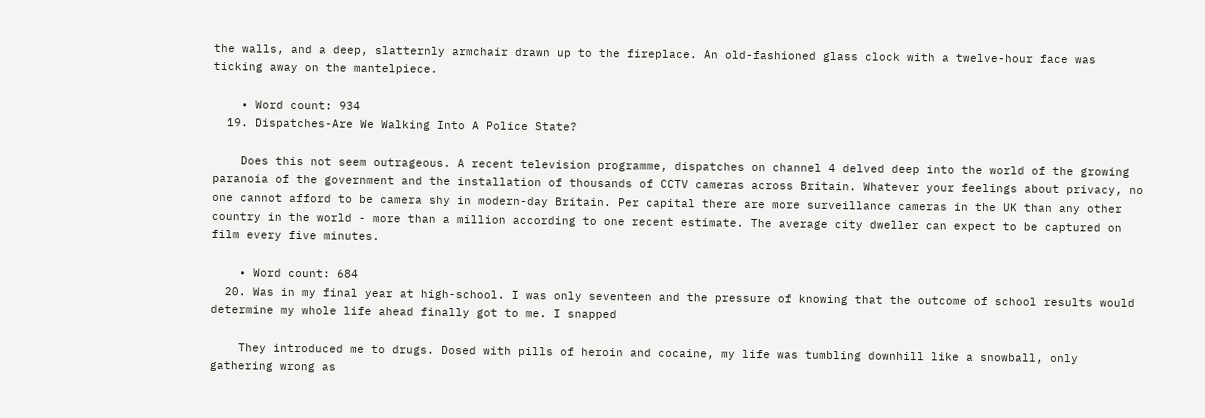the walls, and a deep, slatternly armchair drawn up to the fireplace. An old-fashioned glass clock with a twelve-hour face was ticking away on the mantelpiece.

    • Word count: 934
  19. Dispatches-Are We Walking Into A Police State?

    Does this not seem outrageous. A recent television programme, dispatches on channel 4 delved deep into the world of the growing paranoia of the government and the installation of thousands of CCTV cameras across Britain. Whatever your feelings about privacy, no one cannot afford to be camera shy in modern-day Britain. Per capital there are more surveillance cameras in the UK than any other country in the world - more than a million according to one recent estimate. The average city dweller can expect to be captured on film every five minutes.

    • Word count: 684
  20. Was in my final year at high-school. I was only seventeen and the pressure of knowing that the outcome of school results would determine my whole life ahead finally got to me. I snapped

    They introduced me to drugs. Dosed with pills of heroin and cocaine, my life was tumbling downhill like a snowball, only gathering wrong as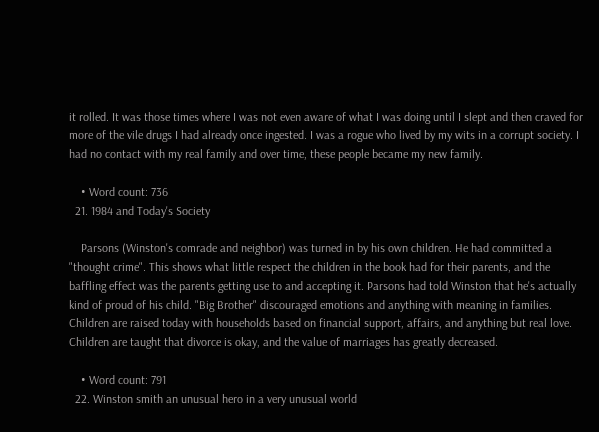it rolled. It was those times where I was not even aware of what I was doing until I slept and then craved for more of the vile drugs I had already once ingested. I was a rogue who lived by my wits in a corrupt society. I had no contact with my real family and over time, these people became my new family.

    • Word count: 736
  21. 1984 and Today's Society

    Parsons (Winston's comrade and neighbor) was turned in by his own children. He had committed a "thought crime". This shows what little respect the children in the book had for their parents, and the baffling effect was the parents getting use to and accepting it. Parsons had told Winston that he's actually kind of proud of his child. "Big Brother" discouraged emotions and anything with meaning in families. Children are raised today with households based on financial support, affairs, and anything but real love. Children are taught that divorce is okay, and the value of marriages has greatly decreased.

    • Word count: 791
  22. Winston smith an unusual hero in a very unusual world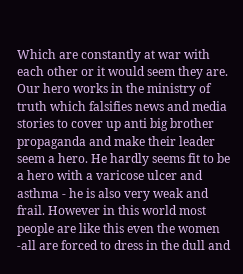Which are constantly at war with each other or it would seem they are. Our hero works in the ministry of truth which falsifies news and media stories to cover up anti big brother propaganda and make their leader seem a hero. He hardly seems fit to be a hero with a varicose ulcer and asthma - he is also very weak and frail. However in this world most people are like this even the women -all are forced to dress in the dull and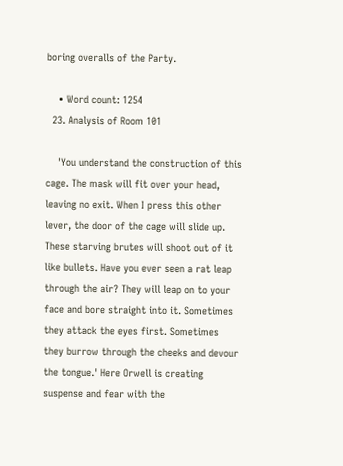boring overalls of the Party.

    • Word count: 1254
  23. Analysis of Room 101

    'You understand the construction of this cage. The mask will fit over your head, leaving no exit. When I press this other lever, the door of the cage will slide up. These starving brutes will shoot out of it like bullets. Have you ever seen a rat leap through the air? They will leap on to your face and bore straight into it. Sometimes they attack the eyes first. Sometimes they burrow through the cheeks and devour the tongue.' Here Orwell is creating suspense and fear with the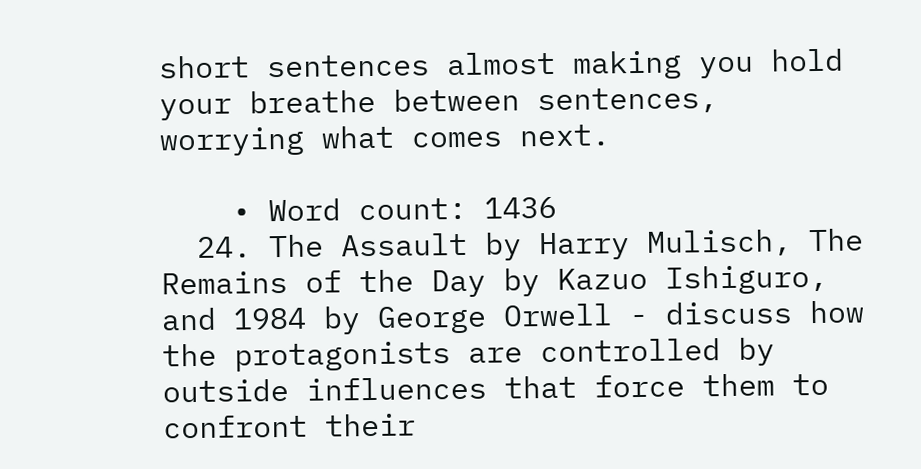short sentences almost making you hold your breathe between sentences, worrying what comes next.

    • Word count: 1436
  24. The Assault by Harry Mulisch, The Remains of the Day by Kazuo Ishiguro, and 1984 by George Orwell - discuss how the protagonists are controlled by outside influences that force them to confront their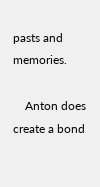pasts and memories.

    Anton does create a bond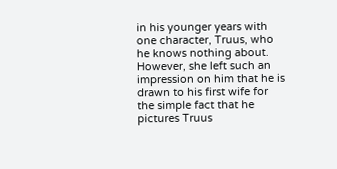in his younger years with one character, Truus, who he knows nothing about. However, she left such an impression on him that he is drawn to his first wife for the simple fact that he pictures Truus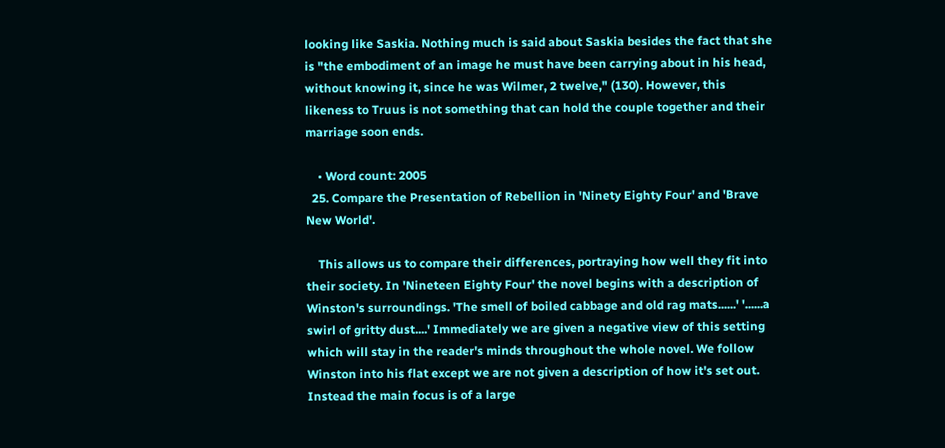looking like Saskia. Nothing much is said about Saskia besides the fact that she is "the embodiment of an image he must have been carrying about in his head, without knowing it, since he was Wilmer, 2 twelve," (130). However, this likeness to Truus is not something that can hold the couple together and their marriage soon ends.

    • Word count: 2005
  25. Compare the Presentation of Rebellion in 'Ninety Eighty Four' and 'Brave New World'.

    This allows us to compare their differences, portraying how well they fit into their society. In 'Nineteen Eighty Four' the novel begins with a description of Winston's surroundings. 'The smell of boiled cabbage and old rag mats......' '......a swirl of gritty dust....' Immediately we are given a negative view of this setting which will stay in the reader's minds throughout the whole novel. We follow Winston into his flat except we are not given a description of how it's set out. Instead the main focus is of a large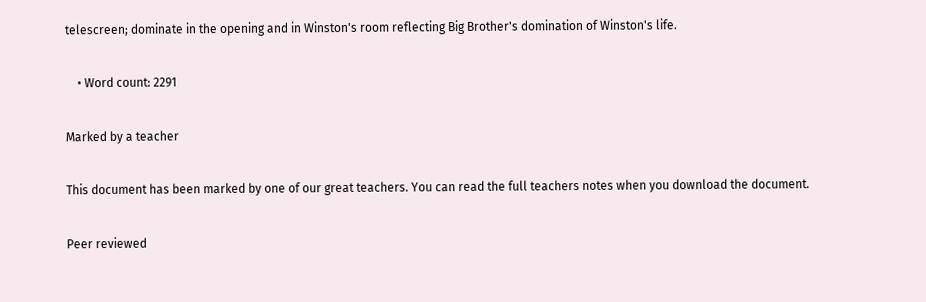telescreen; dominate in the opening and in Winston's room reflecting Big Brother's domination of Winston's life.

    • Word count: 2291

Marked by a teacher

This document has been marked by one of our great teachers. You can read the full teachers notes when you download the document.

Peer reviewed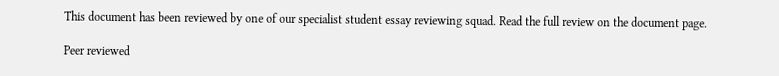This document has been reviewed by one of our specialist student essay reviewing squad. Read the full review on the document page.

Peer reviewed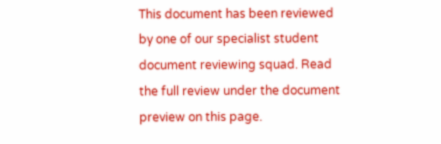This document has been reviewed by one of our specialist student document reviewing squad. Read the full review under the document preview on this page.